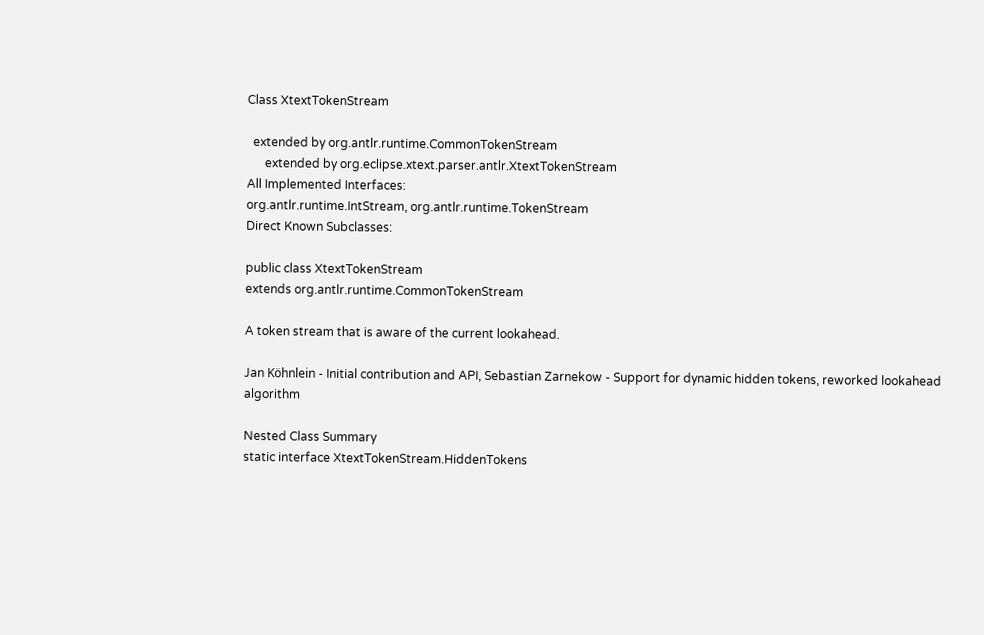Class XtextTokenStream

  extended by org.antlr.runtime.CommonTokenStream
      extended by org.eclipse.xtext.parser.antlr.XtextTokenStream
All Implemented Interfaces:
org.antlr.runtime.IntStream, org.antlr.runtime.TokenStream
Direct Known Subclasses:

public class XtextTokenStream
extends org.antlr.runtime.CommonTokenStream

A token stream that is aware of the current lookahead.

Jan Köhnlein - Initial contribution and API, Sebastian Zarnekow - Support for dynamic hidden tokens, reworked lookahead algorithm

Nested Class Summary
static interface XtextTokenStream.HiddenTokens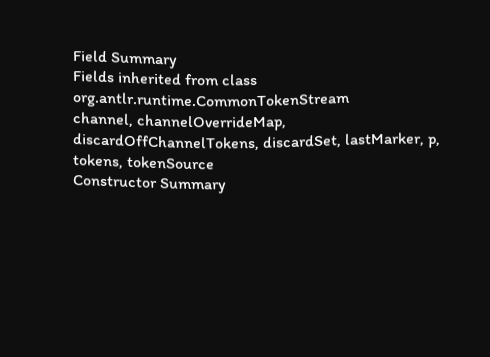Field Summary
Fields inherited from class org.antlr.runtime.CommonTokenStream
channel, channelOverrideMap, discardOffChannelTokens, discardSet, lastMarker, p, tokens, tokenSource
Constructor Summary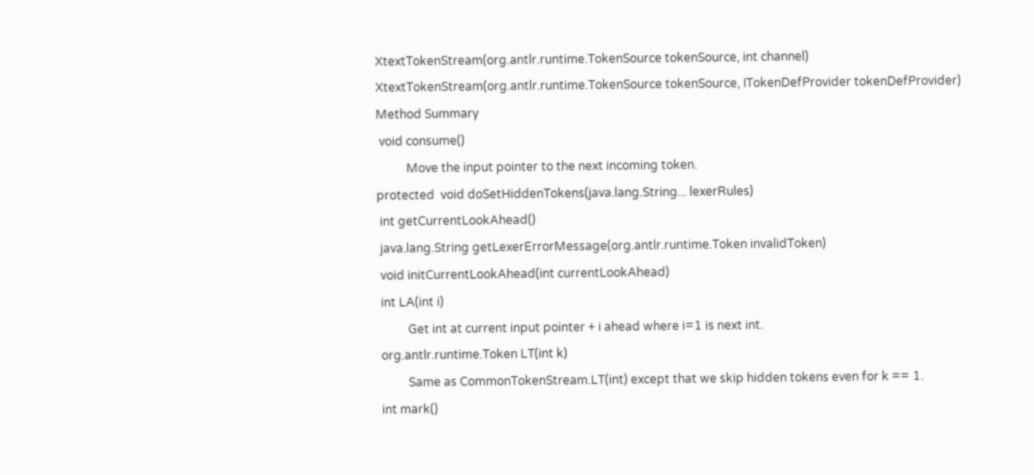XtextTokenStream(org.antlr.runtime.TokenSource tokenSource, int channel)
XtextTokenStream(org.antlr.runtime.TokenSource tokenSource, ITokenDefProvider tokenDefProvider)
Method Summary
 void consume()
          Move the input pointer to the next incoming token.
protected  void doSetHiddenTokens(java.lang.String... lexerRules)
 int getCurrentLookAhead()
 java.lang.String getLexerErrorMessage(org.antlr.runtime.Token invalidToken)
 void initCurrentLookAhead(int currentLookAhead)
 int LA(int i)
          Get int at current input pointer + i ahead where i=1 is next int.
 org.antlr.runtime.Token LT(int k)
          Same as CommonTokenStream.LT(int) except that we skip hidden tokens even for k == 1.
 int mark()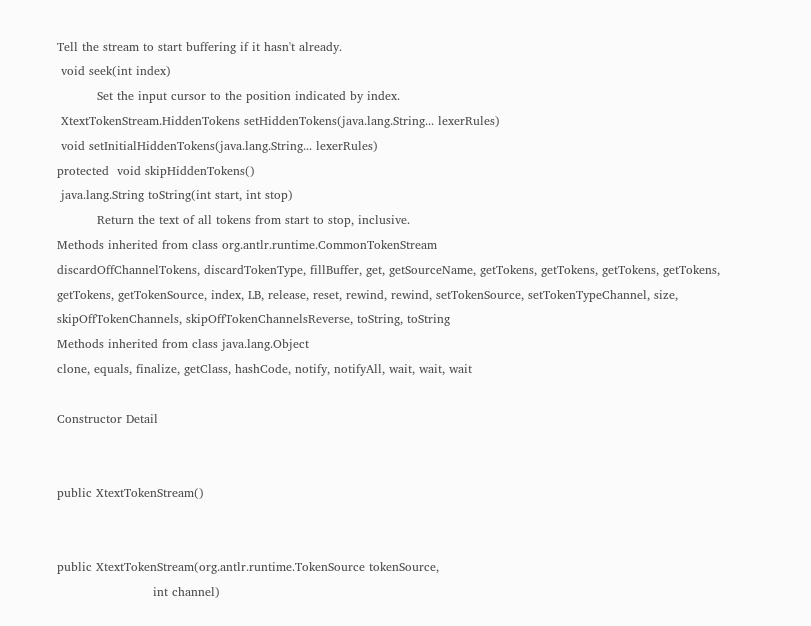Tell the stream to start buffering if it hasn't already.
 void seek(int index)
          Set the input cursor to the position indicated by index.
 XtextTokenStream.HiddenTokens setHiddenTokens(java.lang.String... lexerRules)
 void setInitialHiddenTokens(java.lang.String... lexerRules)
protected  void skipHiddenTokens()
 java.lang.String toString(int start, int stop)
          Return the text of all tokens from start to stop, inclusive.
Methods inherited from class org.antlr.runtime.CommonTokenStream
discardOffChannelTokens, discardTokenType, fillBuffer, get, getSourceName, getTokens, getTokens, getTokens, getTokens, getTokens, getTokenSource, index, LB, release, reset, rewind, rewind, setTokenSource, setTokenTypeChannel, size, skipOffTokenChannels, skipOffTokenChannelsReverse, toString, toString
Methods inherited from class java.lang.Object
clone, equals, finalize, getClass, hashCode, notify, notifyAll, wait, wait, wait

Constructor Detail


public XtextTokenStream()


public XtextTokenStream(org.antlr.runtime.TokenSource tokenSource,
                        int channel)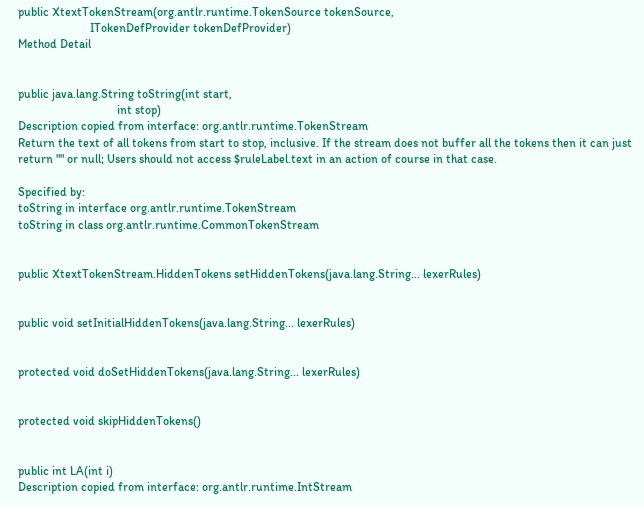public XtextTokenStream(org.antlr.runtime.TokenSource tokenSource,
                        ITokenDefProvider tokenDefProvider)
Method Detail


public java.lang.String toString(int start,
                                 int stop)
Description copied from interface: org.antlr.runtime.TokenStream
Return the text of all tokens from start to stop, inclusive. If the stream does not buffer all the tokens then it can just return "" or null; Users should not access $ruleLabel.text in an action of course in that case.

Specified by:
toString in interface org.antlr.runtime.TokenStream
toString in class org.antlr.runtime.CommonTokenStream


public XtextTokenStream.HiddenTokens setHiddenTokens(java.lang.String... lexerRules)


public void setInitialHiddenTokens(java.lang.String... lexerRules)


protected void doSetHiddenTokens(java.lang.String... lexerRules)


protected void skipHiddenTokens()


public int LA(int i)
Description copied from interface: org.antlr.runtime.IntStream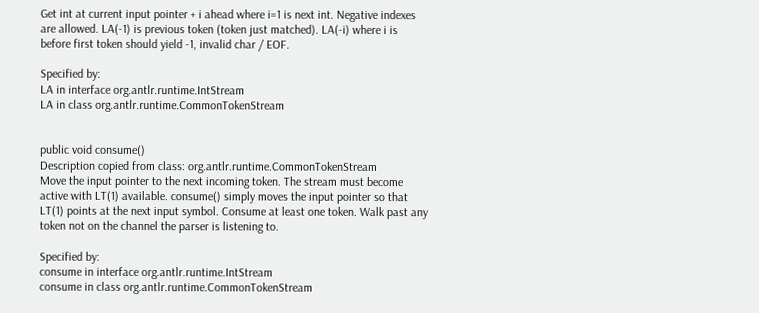Get int at current input pointer + i ahead where i=1 is next int. Negative indexes are allowed. LA(-1) is previous token (token just matched). LA(-i) where i is before first token should yield -1, invalid char / EOF.

Specified by:
LA in interface org.antlr.runtime.IntStream
LA in class org.antlr.runtime.CommonTokenStream


public void consume()
Description copied from class: org.antlr.runtime.CommonTokenStream
Move the input pointer to the next incoming token. The stream must become active with LT(1) available. consume() simply moves the input pointer so that LT(1) points at the next input symbol. Consume at least one token. Walk past any token not on the channel the parser is listening to.

Specified by:
consume in interface org.antlr.runtime.IntStream
consume in class org.antlr.runtime.CommonTokenStream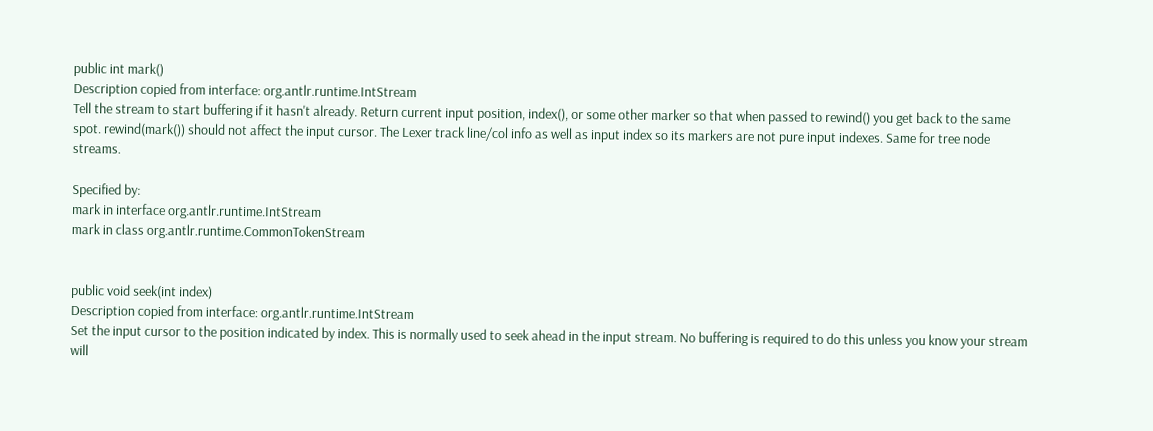public int mark()
Description copied from interface: org.antlr.runtime.IntStream
Tell the stream to start buffering if it hasn't already. Return current input position, index(), or some other marker so that when passed to rewind() you get back to the same spot. rewind(mark()) should not affect the input cursor. The Lexer track line/col info as well as input index so its markers are not pure input indexes. Same for tree node streams.

Specified by:
mark in interface org.antlr.runtime.IntStream
mark in class org.antlr.runtime.CommonTokenStream


public void seek(int index)
Description copied from interface: org.antlr.runtime.IntStream
Set the input cursor to the position indicated by index. This is normally used to seek ahead in the input stream. No buffering is required to do this unless you know your stream will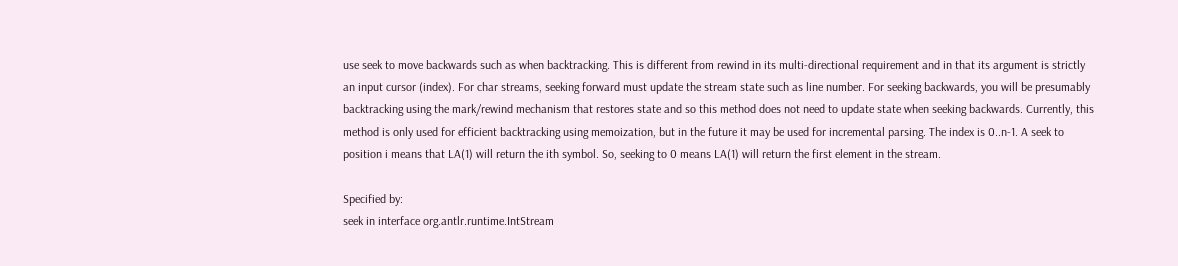use seek to move backwards such as when backtracking. This is different from rewind in its multi-directional requirement and in that its argument is strictly an input cursor (index). For char streams, seeking forward must update the stream state such as line number. For seeking backwards, you will be presumably backtracking using the mark/rewind mechanism that restores state and so this method does not need to update state when seeking backwards. Currently, this method is only used for efficient backtracking using memoization, but in the future it may be used for incremental parsing. The index is 0..n-1. A seek to position i means that LA(1) will return the ith symbol. So, seeking to 0 means LA(1) will return the first element in the stream.

Specified by:
seek in interface org.antlr.runtime.IntStream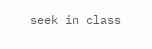seek in class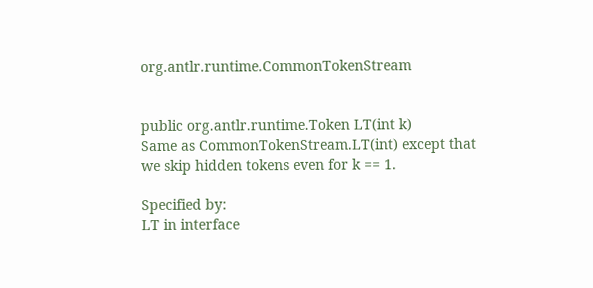org.antlr.runtime.CommonTokenStream


public org.antlr.runtime.Token LT(int k)
Same as CommonTokenStream.LT(int) except that we skip hidden tokens even for k == 1.

Specified by:
LT in interface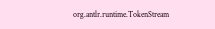org.antlr.runtime.TokenStream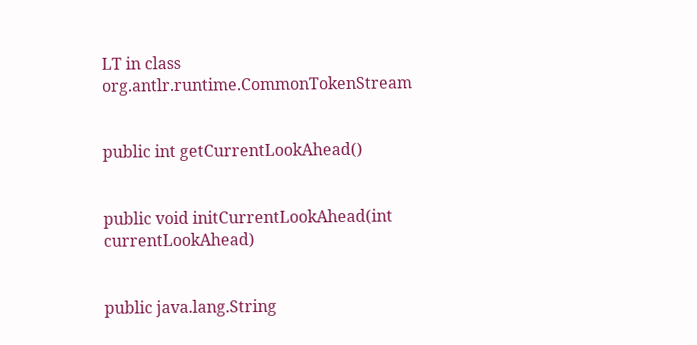LT in class org.antlr.runtime.CommonTokenStream


public int getCurrentLookAhead()


public void initCurrentLookAhead(int currentLookAhead)


public java.lang.String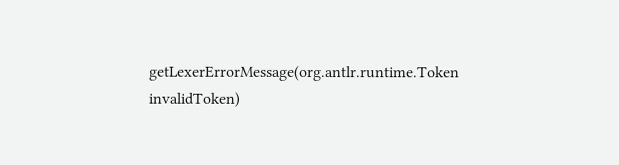getLexerErrorMessage(org.antlr.runtime.Token invalidToken)